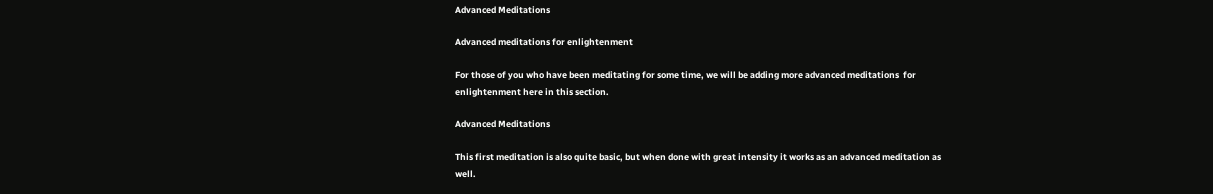Advanced Meditations

Advanced meditations for enlightenment

For those of you who have been meditating for some time, we will be adding more advanced meditations  for enlightenment here in this section.

Advanced Meditations

This first meditation is also quite basic, but when done with great intensity it works as an advanced meditation as well.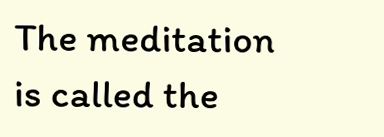The meditation is called the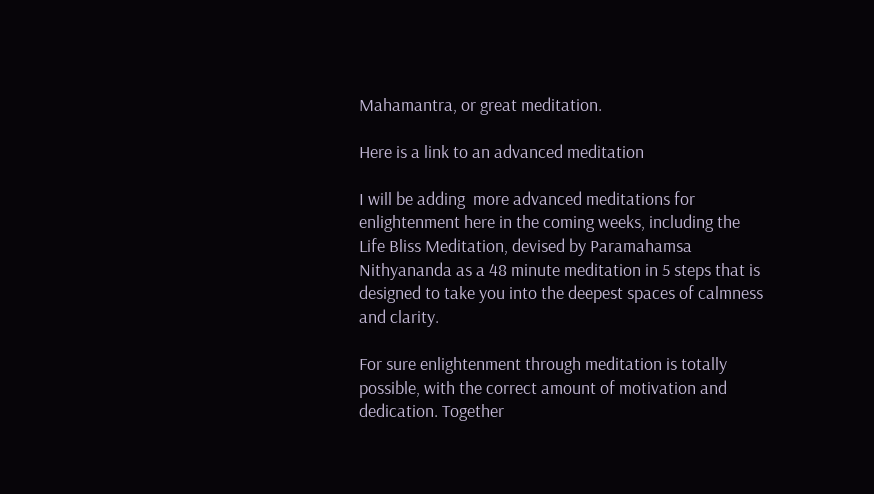Mahamantra, or great meditation.

Here is a link to an advanced meditation

I will be adding  more advanced meditations for enlightenment here in the coming weeks, including the Life Bliss Meditation, devised by Paramahamsa Nithyananda as a 48 minute meditation in 5 steps that is designed to take you into the deepest spaces of calmness and clarity.

For sure enlightenment through meditation is totally possible, with the correct amount of motivation and dedication. Together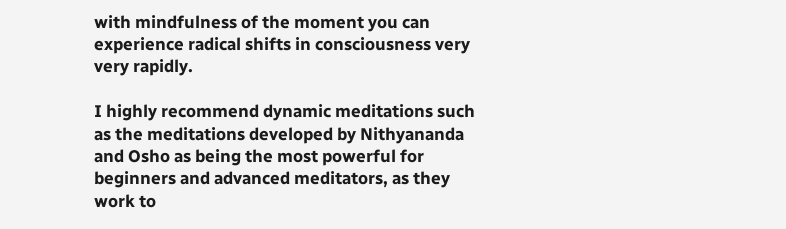with mindfulness of the moment you can experience radical shifts in consciousness very very rapidly.

I highly recommend dynamic meditations such as the meditations developed by Nithyananda and Osho as being the most powerful for beginners and advanced meditators, as they work to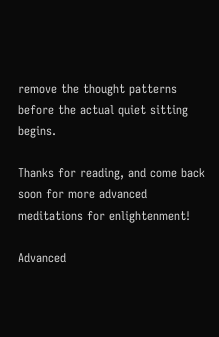remove the thought patterns before the actual quiet sitting begins.

Thanks for reading, and come back soon for more advanced meditations for enlightenment!

Advanced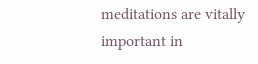meditations are vitally important in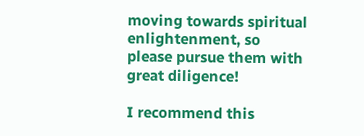moving towards spiritual enlightenment, so please pursue them with great diligence!

I recommend this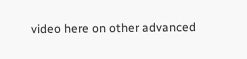video here on other advanced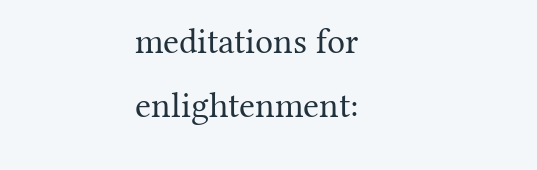meditations for enlightenment: